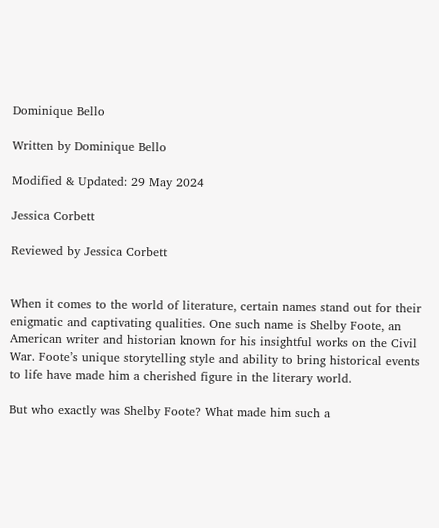Dominique Bello

Written by Dominique Bello

Modified & Updated: 29 May 2024

Jessica Corbett

Reviewed by Jessica Corbett


When it comes to the world of literature, certain names stand out for their enigmatic and captivating qualities. One such name is Shelby Foote, an American writer and historian known for his insightful works on the Civil War. Foote’s unique storytelling style and ability to bring historical events to life have made him a cherished figure in the literary world.

But who exactly was Shelby Foote? What made him such a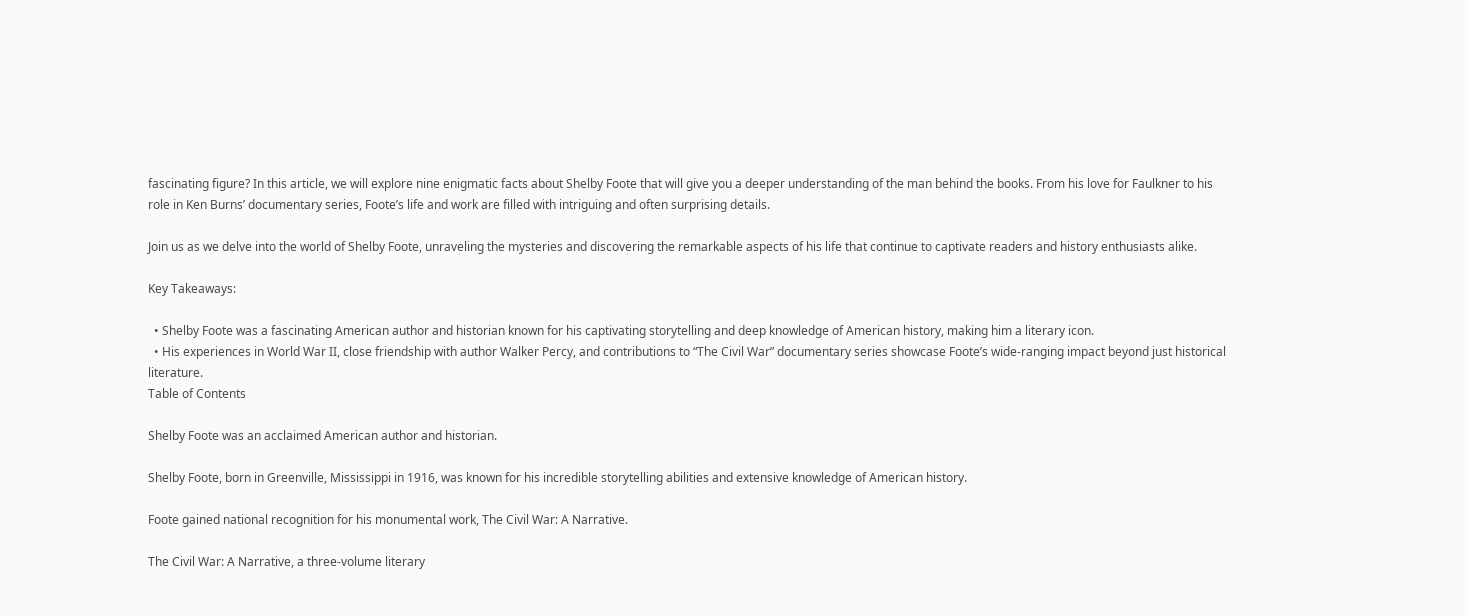fascinating figure? In this article, we will explore nine enigmatic facts about Shelby Foote that will give you a deeper understanding of the man behind the books. From his love for Faulkner to his role in Ken Burns’ documentary series, Foote’s life and work are filled with intriguing and often surprising details.

Join us as we delve into the world of Shelby Foote, unraveling the mysteries and discovering the remarkable aspects of his life that continue to captivate readers and history enthusiasts alike.

Key Takeaways:

  • Shelby Foote was a fascinating American author and historian known for his captivating storytelling and deep knowledge of American history, making him a literary icon.
  • His experiences in World War II, close friendship with author Walker Percy, and contributions to “The Civil War” documentary series showcase Foote’s wide-ranging impact beyond just historical literature.
Table of Contents

Shelby Foote was an acclaimed American author and historian.

Shelby Foote, born in Greenville, Mississippi in 1916, was known for his incredible storytelling abilities and extensive knowledge of American history.

Foote gained national recognition for his monumental work, The Civil War: A Narrative.

The Civil War: A Narrative, a three-volume literary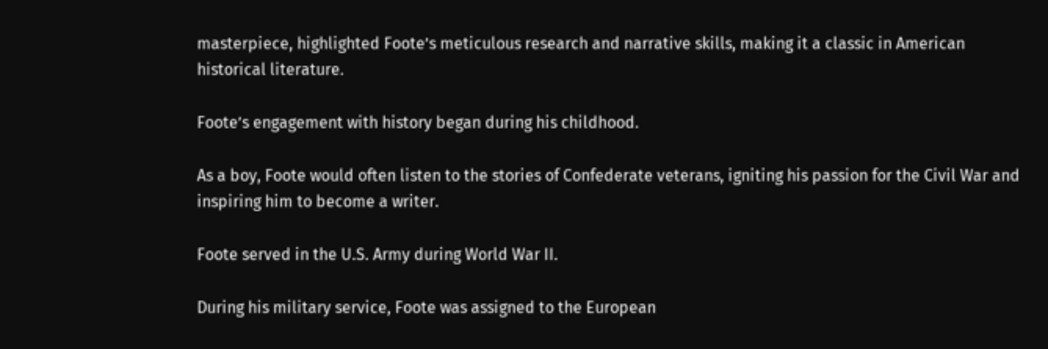masterpiece, highlighted Foote’s meticulous research and narrative skills, making it a classic in American historical literature.

Foote’s engagement with history began during his childhood.

As a boy, Foote would often listen to the stories of Confederate veterans, igniting his passion for the Civil War and inspiring him to become a writer.

Foote served in the U.S. Army during World War II.

During his military service, Foote was assigned to the European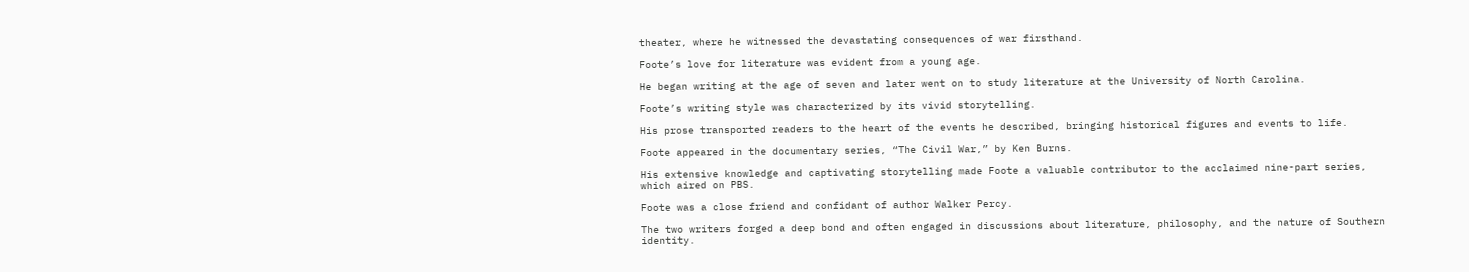theater, where he witnessed the devastating consequences of war firsthand.

Foote’s love for literature was evident from a young age.

He began writing at the age of seven and later went on to study literature at the University of North Carolina.

Foote’s writing style was characterized by its vivid storytelling.

His prose transported readers to the heart of the events he described, bringing historical figures and events to life.

Foote appeared in the documentary series, “The Civil War,” by Ken Burns.

His extensive knowledge and captivating storytelling made Foote a valuable contributor to the acclaimed nine-part series, which aired on PBS.

Foote was a close friend and confidant of author Walker Percy.

The two writers forged a deep bond and often engaged in discussions about literature, philosophy, and the nature of Southern identity.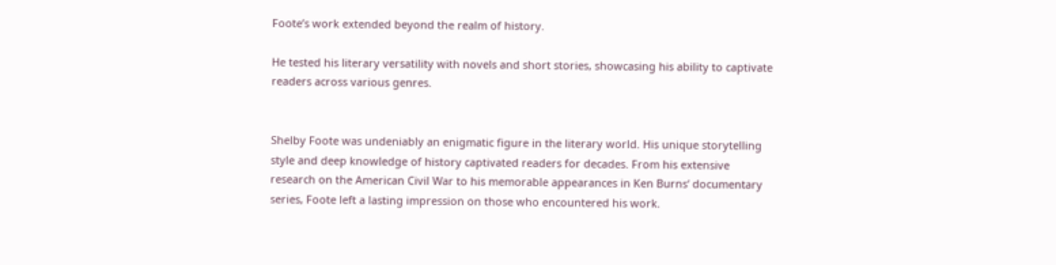Foote’s work extended beyond the realm of history.

He tested his literary versatility with novels and short stories, showcasing his ability to captivate readers across various genres.


Shelby Foote was undeniably an enigmatic figure in the literary world. His unique storytelling style and deep knowledge of history captivated readers for decades. From his extensive research on the American Civil War to his memorable appearances in Ken Burns‘ documentary series, Foote left a lasting impression on those who encountered his work.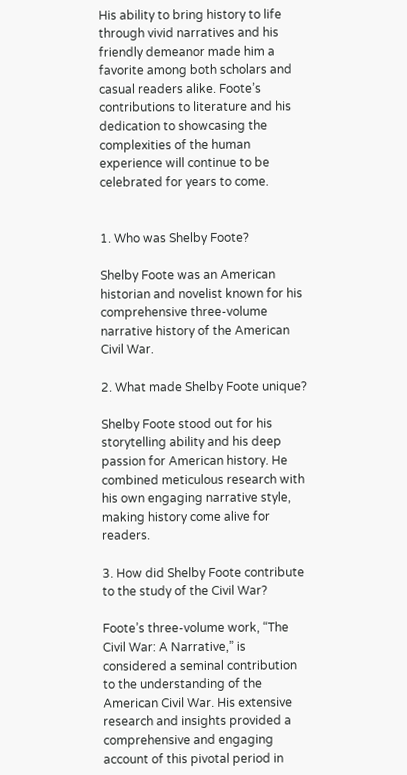His ability to bring history to life through vivid narratives and his friendly demeanor made him a favorite among both scholars and casual readers alike. Foote’s contributions to literature and his dedication to showcasing the complexities of the human experience will continue to be celebrated for years to come.


1. Who was Shelby Foote?

Shelby Foote was an American historian and novelist known for his comprehensive three-volume narrative history of the American Civil War.

2. What made Shelby Foote unique?

Shelby Foote stood out for his storytelling ability and his deep passion for American history. He combined meticulous research with his own engaging narrative style, making history come alive for readers.

3. How did Shelby Foote contribute to the study of the Civil War?

Foote’s three-volume work, “The Civil War: A Narrative,” is considered a seminal contribution to the understanding of the American Civil War. His extensive research and insights provided a comprehensive and engaging account of this pivotal period in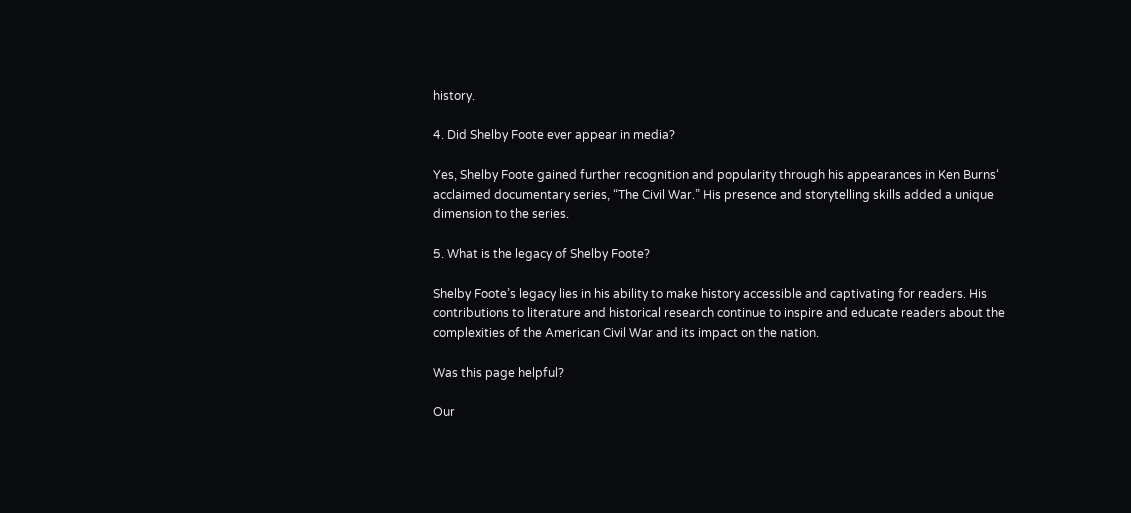history.

4. Did Shelby Foote ever appear in media?

Yes, Shelby Foote gained further recognition and popularity through his appearances in Ken Burns‘ acclaimed documentary series, “The Civil War.” His presence and storytelling skills added a unique dimension to the series.

5. What is the legacy of Shelby Foote?

Shelby Foote’s legacy lies in his ability to make history accessible and captivating for readers. His contributions to literature and historical research continue to inspire and educate readers about the complexities of the American Civil War and its impact on the nation.

Was this page helpful?

Our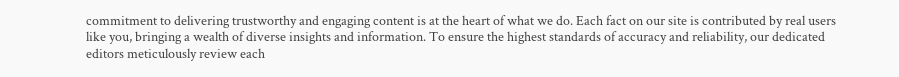commitment to delivering trustworthy and engaging content is at the heart of what we do. Each fact on our site is contributed by real users like you, bringing a wealth of diverse insights and information. To ensure the highest standards of accuracy and reliability, our dedicated editors meticulously review each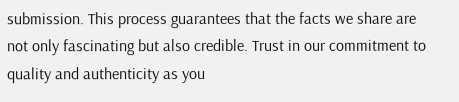submission. This process guarantees that the facts we share are not only fascinating but also credible. Trust in our commitment to quality and authenticity as you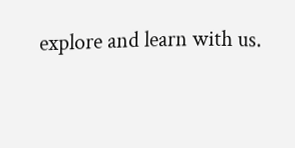explore and learn with us.